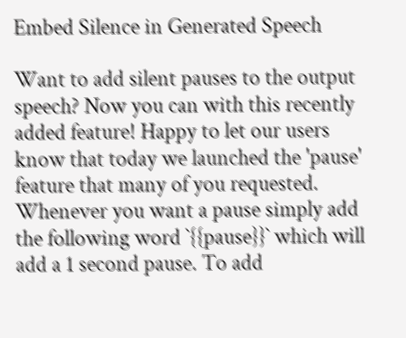Embed Silence in Generated Speech

Want to add silent pauses to the output speech? Now you can with this recently added feature! Happy to let our users know that today we launched the 'pause' feature that many of you requested. Whenever you want a pause simply add the following word `{{pause}}` which will add a 1 second pause. To add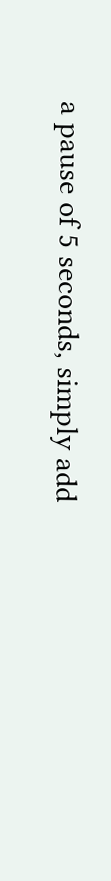a pause of 5 seconds, simply add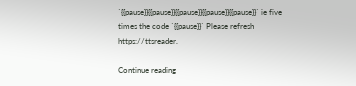`{{pause}}{{pause}}{{pause}}{{pause}}{{pause}}` ie five times the code `{{pause}}` Please refresh https://ttsreader.

Continue reading